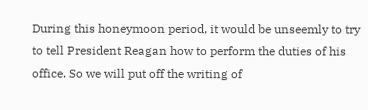During this honeymoon period, it would be unseemly to try to tell President Reagan how to perform the duties of his office. So we will put off the writing of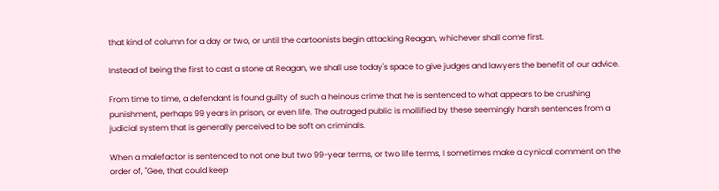that kind of column for a day or two, or until the cartoonists begin attacking Reagan, whichever shall come first.

Instead of being the first to cast a stone at Reagan, we shall use today's space to give judges and lawyers the benefit of our advice.

From time to time, a defendant is found guilty of such a heinous crime that he is sentenced to what appears to be crushing punishment, perhaps 99 years in prison, or even life. The outraged public is mollified by these seemingly harsh sentences from a judicial system that is generally perceived to be soft on criminals.

When a malefactor is sentenced to not one but two 99-year terms, or two life terms, I sometimes make a cynical comment on the order of, "Gee, that could keep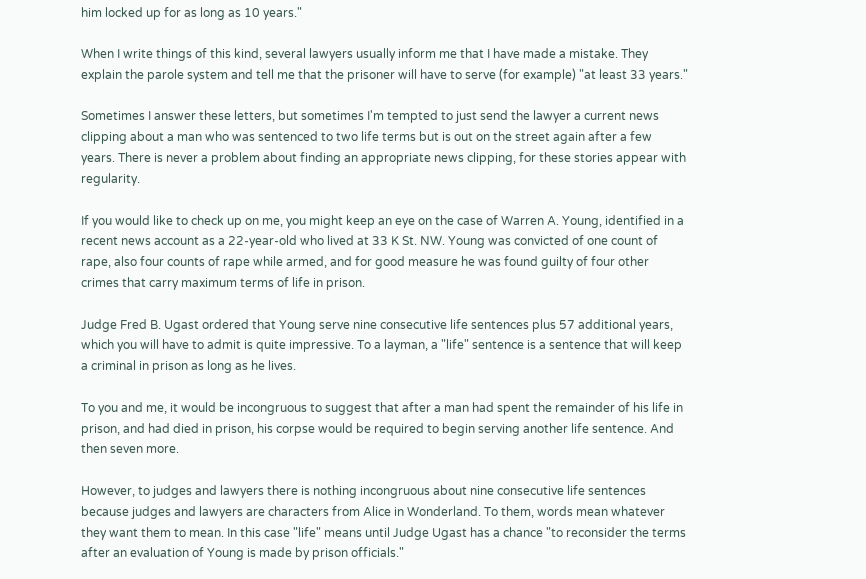him locked up for as long as 10 years."

When I write things of this kind, several lawyers usually inform me that I have made a mistake. They explain the parole system and tell me that the prisoner will have to serve (for example) "at least 33 years."

Sometimes I answer these letters, but sometimes I'm tempted to just send the lawyer a current news clipping about a man who was sentenced to two life terms but is out on the street again after a few years. There is never a problem about finding an appropriate news clipping, for these stories appear with regularity.

If you would like to check up on me, you might keep an eye on the case of Warren A. Young, identified in a recent news account as a 22-year-old who lived at 33 K St. NW. Young was convicted of one count of rape, also four counts of rape while armed, and for good measure he was found guilty of four other crimes that carry maximum terms of life in prison.

Judge Fred B. Ugast ordered that Young serve nine consecutive life sentences plus 57 additional years, which you will have to admit is quite impressive. To a layman, a "life" sentence is a sentence that will keep a criminal in prison as long as he lives.

To you and me, it would be incongruous to suggest that after a man had spent the remainder of his life in prison, and had died in prison, his corpse would be required to begin serving another life sentence. And then seven more.

However, to judges and lawyers there is nothing incongruous about nine consecutive life sentences because judges and lawyers are characters from Alice in Wonderland. To them, words mean whatever they want them to mean. In this case "life" means until Judge Ugast has a chance "to reconsider the terms after an evaluation of Young is made by prison officials."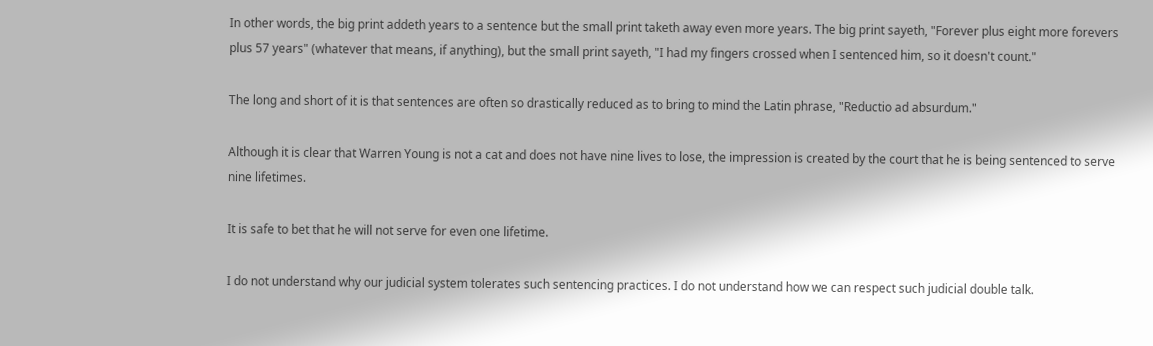In other words, the big print addeth years to a sentence but the small print taketh away even more years. The big print sayeth, "Forever plus eight more forevers plus 57 years" (whatever that means, if anything), but the small print sayeth, "I had my fingers crossed when I sentenced him, so it doesn't count."

The long and short of it is that sentences are often so drastically reduced as to bring to mind the Latin phrase, "Reductio ad absurdum."

Although it is clear that Warren Young is not a cat and does not have nine lives to lose, the impression is created by the court that he is being sentenced to serve nine lifetimes.

It is safe to bet that he will not serve for even one lifetime.

I do not understand why our judicial system tolerates such sentencing practices. I do not understand how we can respect such judicial double talk.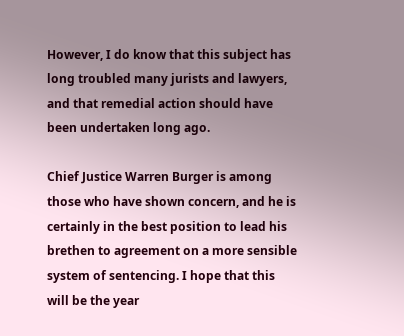However, I do know that this subject has long troubled many jurists and lawyers, and that remedial action should have been undertaken long ago.

Chief Justice Warren Burger is among those who have shown concern, and he is certainly in the best position to lead his brethen to agreement on a more sensible system of sentencing. I hope that this will be the year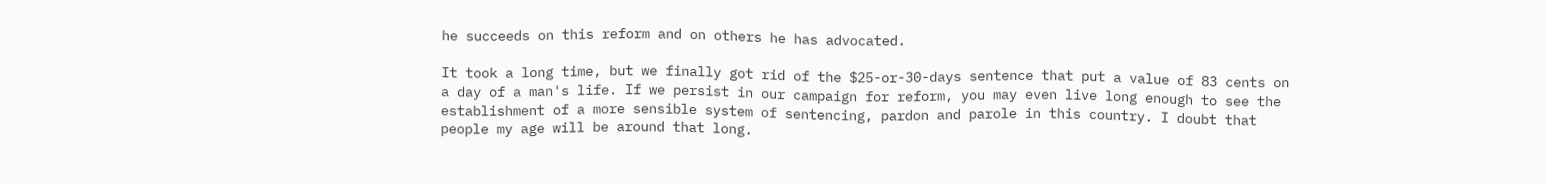he succeeds on this reform and on others he has advocated.

It took a long time, but we finally got rid of the $25-or-30-days sentence that put a value of 83 cents on a day of a man's life. If we persist in our campaign for reform, you may even live long enough to see the establishment of a more sensible system of sentencing, pardon and parole in this country. I doubt that people my age will be around that long.